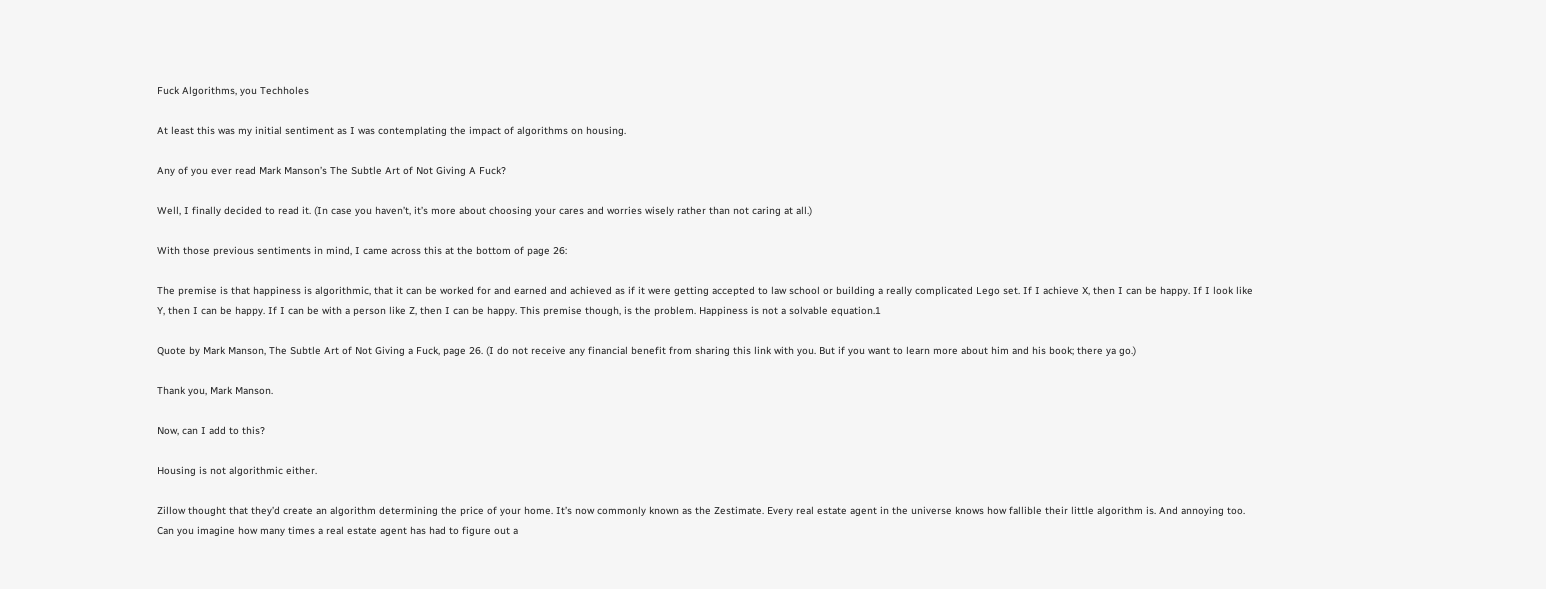Fuck Algorithms, you Techholes

At least this was my initial sentiment as I was contemplating the impact of algorithms on housing.

Any of you ever read Mark Manson’s The Subtle Art of Not Giving A Fuck?

Well, I finally decided to read it. (In case you haven’t, it’s more about choosing your cares and worries wisely rather than not caring at all.)

With those previous sentiments in mind, I came across this at the bottom of page 26:

The premise is that happiness is algorithmic, that it can be worked for and earned and achieved as if it were getting accepted to law school or building a really complicated Lego set. If I achieve X, then I can be happy. If I look like Y, then I can be happy. If I can be with a person like Z, then I can be happy. This premise though, is the problem. Happiness is not a solvable equation.1

Quote by Mark Manson, The Subtle Art of Not Giving a Fuck, page 26. (I do not receive any financial benefit from sharing this link with you. But if you want to learn more about him and his book; there ya go.)

Thank you, Mark Manson.

Now, can I add to this?

Housing is not algorithmic either.

Zillow thought that they’d create an algorithm determining the price of your home. It’s now commonly known as the Zestimate. Every real estate agent in the universe knows how fallible their little algorithm is. And annoying too. Can you imagine how many times a real estate agent has had to figure out a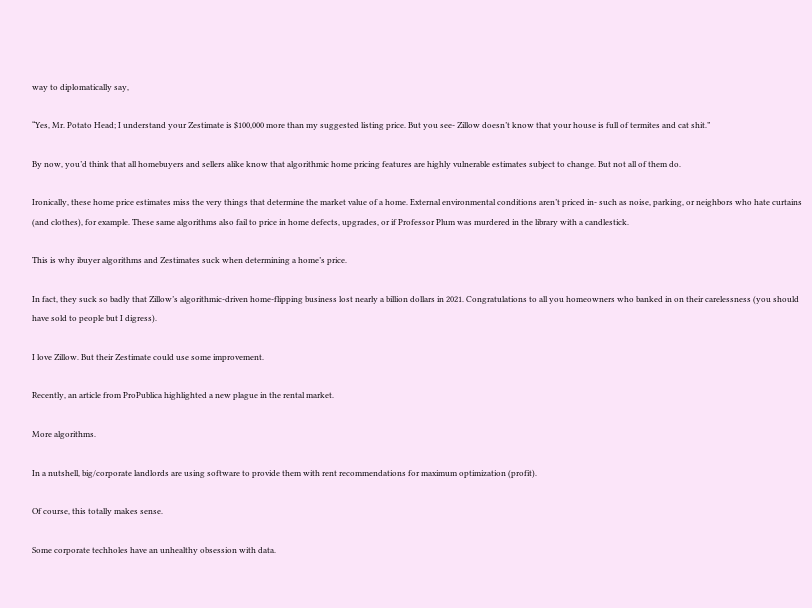way to diplomatically say,

“Yes, Mr. Potato Head; I understand your Zestimate is $100,000 more than my suggested listing price. But you see- Zillow doesn’t know that your house is full of termites and cat shit.”

By now, you’d think that all homebuyers and sellers alike know that algorithmic home pricing features are highly vulnerable estimates subject to change. But not all of them do.

Ironically, these home price estimates miss the very things that determine the market value of a home. External environmental conditions aren’t priced in- such as noise, parking, or neighbors who hate curtains (and clothes), for example. These same algorithms also fail to price in home defects, upgrades, or if Professor Plum was murdered in the library with a candlestick.

This is why ibuyer algorithms and Zestimates suck when determining a home’s price.

In fact, they suck so badly that Zillow’s algorithmic-driven home-flipping business lost nearly a billion dollars in 2021. Congratulations to all you homeowners who banked in on their carelessness (you should have sold to people but I digress).

I love Zillow. But their Zestimate could use some improvement.

Recently, an article from ProPublica highlighted a new plague in the rental market.

More algorithms.

In a nutshell, big/corporate landlords are using software to provide them with rent recommendations for maximum optimization (profit).

Of course, this totally makes sense.

Some corporate techholes have an unhealthy obsession with data.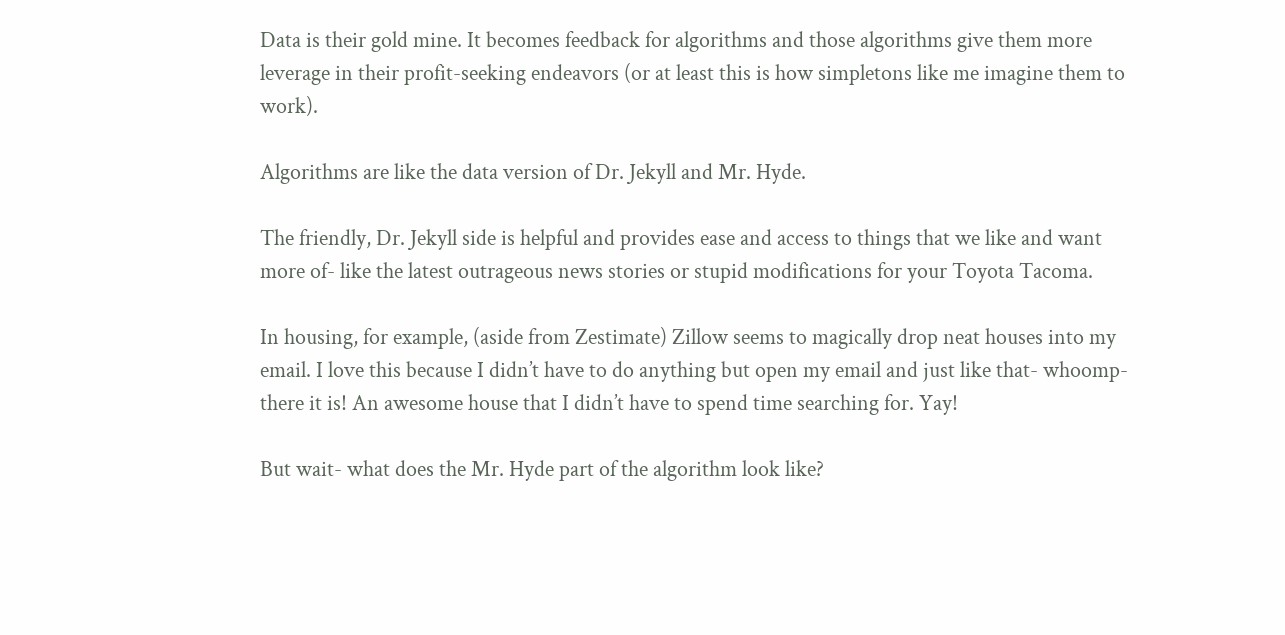Data is their gold mine. It becomes feedback for algorithms and those algorithms give them more leverage in their profit-seeking endeavors (or at least this is how simpletons like me imagine them to work).

Algorithms are like the data version of Dr. Jekyll and Mr. Hyde.

The friendly, Dr. Jekyll side is helpful and provides ease and access to things that we like and want more of- like the latest outrageous news stories or stupid modifications for your Toyota Tacoma.

In housing, for example, (aside from Zestimate) Zillow seems to magically drop neat houses into my email. I love this because I didn’t have to do anything but open my email and just like that- whoomp- there it is! An awesome house that I didn’t have to spend time searching for. Yay!

But wait- what does the Mr. Hyde part of the algorithm look like?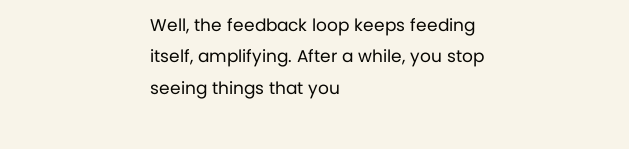Well, the feedback loop keeps feeding itself, amplifying. After a while, you stop seeing things that you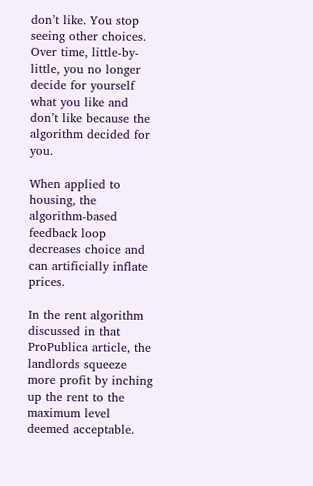don’t like. You stop seeing other choices. Over time, little-by-little, you no longer decide for yourself what you like and don’t like because the algorithm decided for you.

When applied to housing, the algorithm-based feedback loop decreases choice and can artificially inflate prices.

In the rent algorithm discussed in that ProPublica article, the landlords squeeze more profit by inching up the rent to the maximum level deemed acceptable.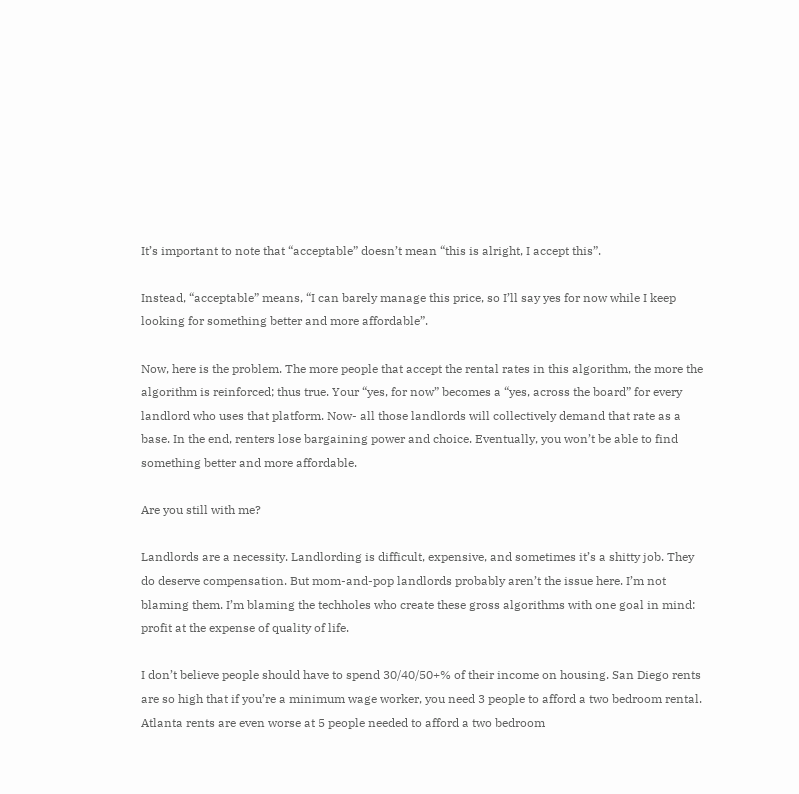It’s important to note that “acceptable” doesn’t mean “this is alright, I accept this”.

Instead, “acceptable” means, “I can barely manage this price, so I’ll say yes for now while I keep looking for something better and more affordable”.

Now, here is the problem. The more people that accept the rental rates in this algorithm, the more the algorithm is reinforced; thus true. Your “yes, for now” becomes a “yes, across the board” for every landlord who uses that platform. Now- all those landlords will collectively demand that rate as a base. In the end, renters lose bargaining power and choice. Eventually, you won’t be able to find something better and more affordable.

Are you still with me?

Landlords are a necessity. Landlording is difficult, expensive, and sometimes it’s a shitty job. They do deserve compensation. But mom-and-pop landlords probably aren’t the issue here. I’m not blaming them. I’m blaming the techholes who create these gross algorithms with one goal in mind: profit at the expense of quality of life.

I don’t believe people should have to spend 30/40/50+% of their income on housing. San Diego rents are so high that if you’re a minimum wage worker, you need 3 people to afford a two bedroom rental. Atlanta rents are even worse at 5 people needed to afford a two bedroom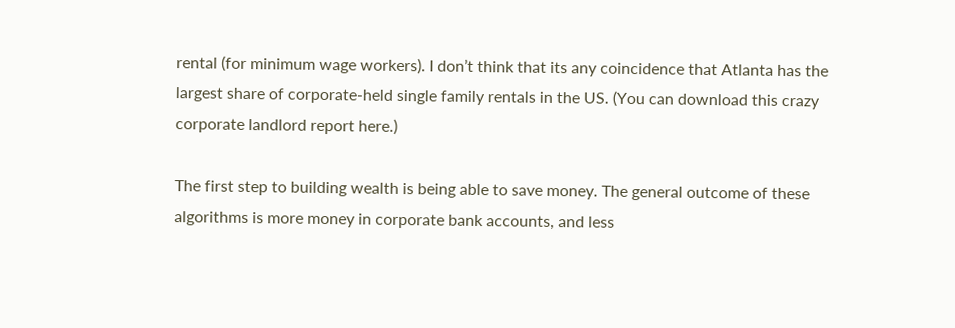rental (for minimum wage workers). I don’t think that its any coincidence that Atlanta has the largest share of corporate-held single family rentals in the US. (You can download this crazy corporate landlord report here.)

The first step to building wealth is being able to save money. The general outcome of these algorithms is more money in corporate bank accounts, and less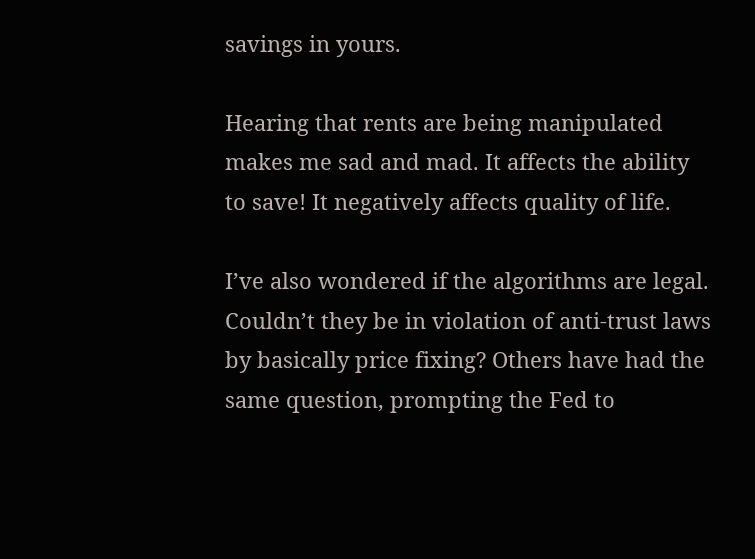savings in yours.

Hearing that rents are being manipulated makes me sad and mad. It affects the ability to save! It negatively affects quality of life.

I’ve also wondered if the algorithms are legal. Couldn’t they be in violation of anti-trust laws by basically price fixing? Others have had the same question, prompting the Fed to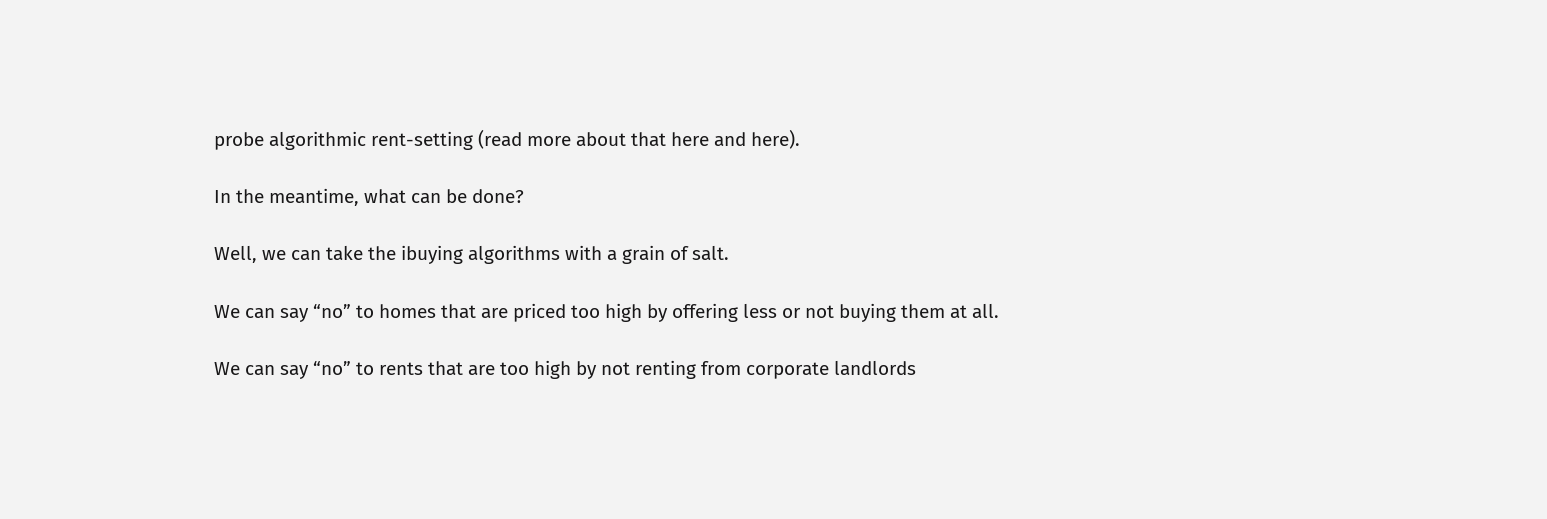probe algorithmic rent-setting (read more about that here and here).

In the meantime, what can be done?

Well, we can take the ibuying algorithms with a grain of salt.

We can say “no” to homes that are priced too high by offering less or not buying them at all.

We can say “no” to rents that are too high by not renting from corporate landlords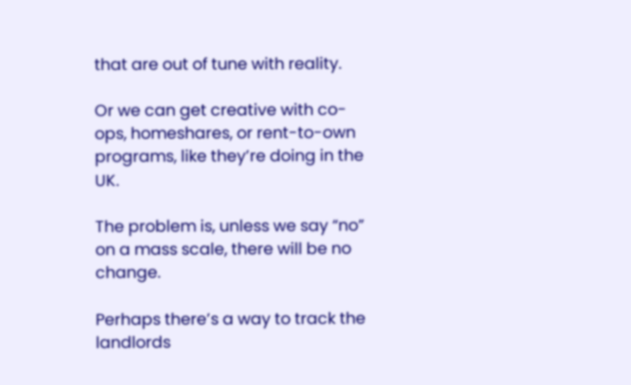that are out of tune with reality.

Or we can get creative with co-ops, homeshares, or rent-to-own programs, like they’re doing in the UK.

The problem is, unless we say “no” on a mass scale, there will be no change.

Perhaps there’s a way to track the landlords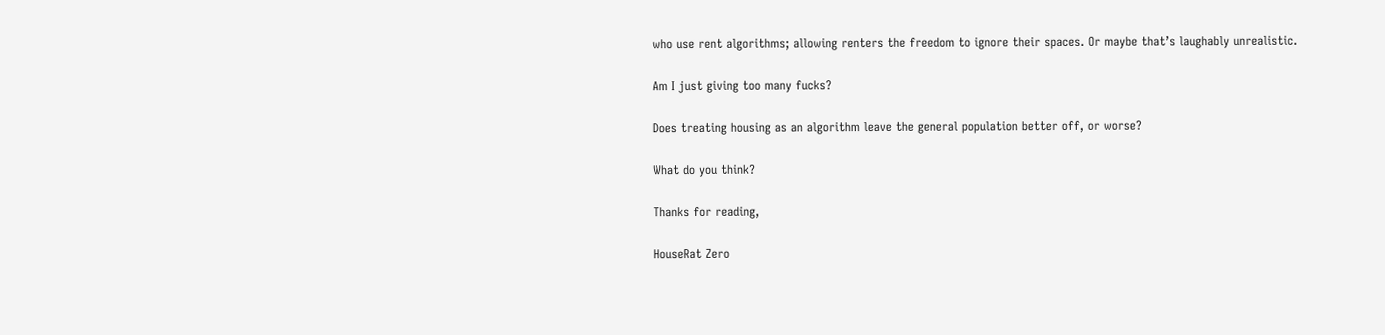who use rent algorithms; allowing renters the freedom to ignore their spaces. Or maybe that’s laughably unrealistic.

Am I just giving too many fucks?

Does treating housing as an algorithm leave the general population better off, or worse?

What do you think?

Thanks for reading,

HouseRat Zero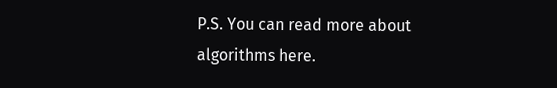P.S. You can read more about algorithms here.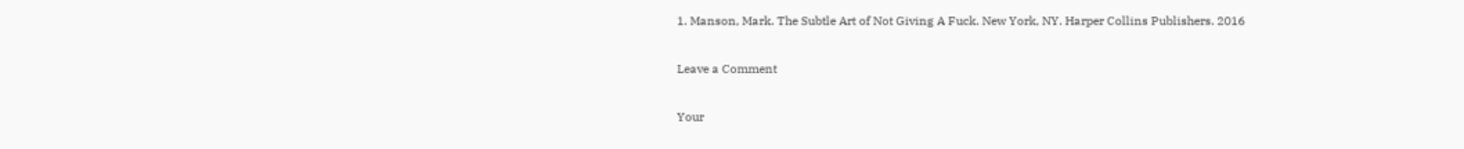1. Manson, Mark. The Subtle Art of Not Giving A Fuck. New York, NY. Harper Collins Publishers. 2016

Leave a Comment

Your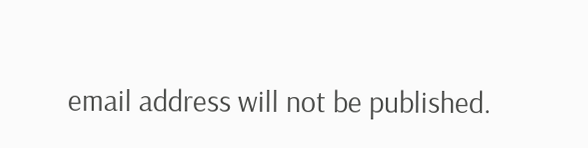email address will not be published.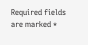Required fields are marked *